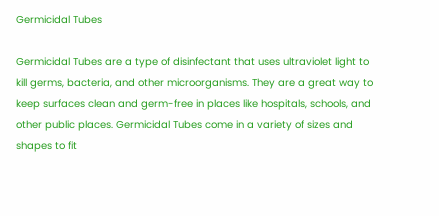Germicidal Tubes

Germicidal Tubes are a type of disinfectant that uses ultraviolet light to kill germs, bacteria, and other microorganisms. They are a great way to keep surfaces clean and germ-free in places like hospitals, schools, and other public places. Germicidal Tubes come in a variety of sizes and shapes to fit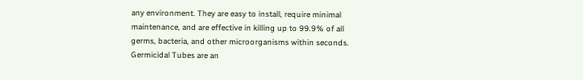any environment. They are easy to install, require minimal maintenance, and are effective in killing up to 99.9% of all germs, bacteria, and other microorganisms within seconds. Germicidal Tubes are an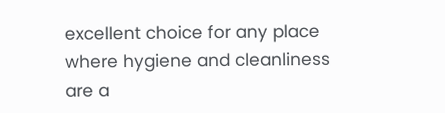excellent choice for any place where hygiene and cleanliness are a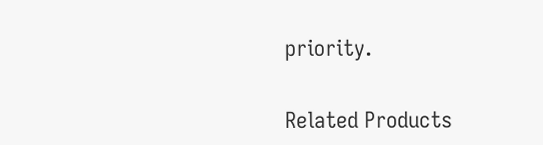priority.


Related Products